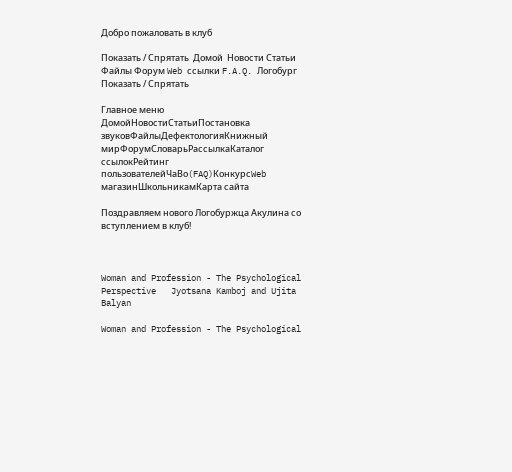Добро пожаловать в клуб

Показать / Спрятать  Домой  Новости Статьи Файлы Форум Web ссылки F.A.Q. Логобург    Показать / Спрятать

Главное меню
ДомойНовостиСтатьиПостановка звуковФайлыДефектологияКнижный мирФорумСловарьРассылкаКаталог ссылокРейтинг пользователейЧаВо(FAQ)КонкурсWeb магазинШкольникамКарта сайта

Поздравляем нового Логобуржца Акулина со вступлением в клуб!



Woman and Profession - The Psychological Perspective   Jyotsana Kamboj and Ujita Balyan

Woman and Profession - The Psychological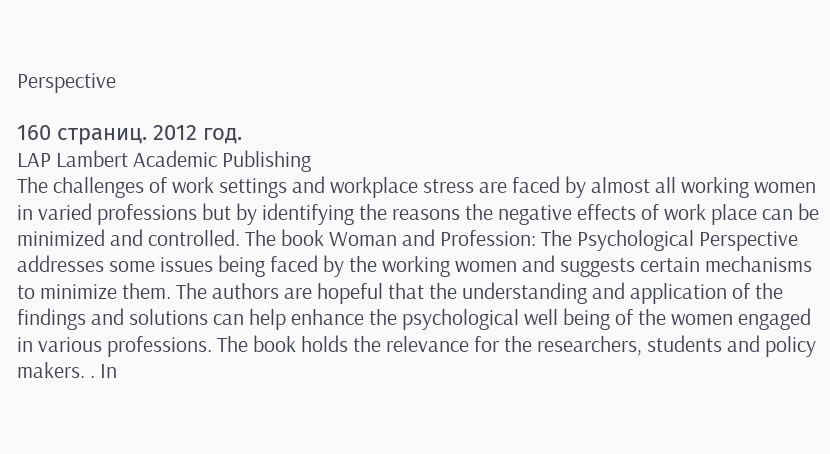Perspective

160 страниц. 2012 год.
LAP Lambert Academic Publishing
The challenges of work settings and workplace stress are faced by almost all working women in varied professions but by identifying the reasons the negative effects of work place can be minimized and controlled. The book Woman and Profession: The Psychological Perspective addresses some issues being faced by the working women and suggests certain mechanisms to minimize them. The authors are hopeful that the understanding and application of the findings and solutions can help enhance the psychological well being of the women engaged in various professions. The book holds the relevance for the researchers, students and policy makers. . In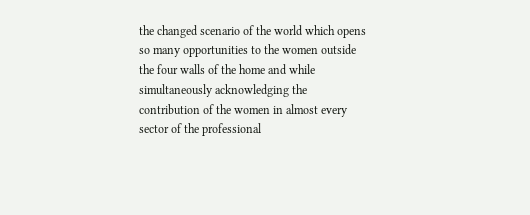the changed scenario of the world which opens so many opportunities to the women outside the four walls of the home and while simultaneously acknowledging the contribution of the women in almost every sector of the professional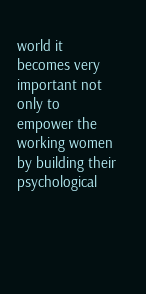world it becomes very important not only to empower the working women by building their psychological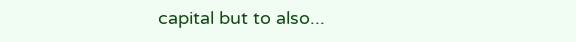capital but to also...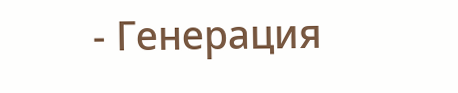- Генерация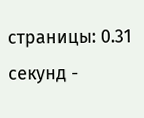страницы: 0.31 секунд -